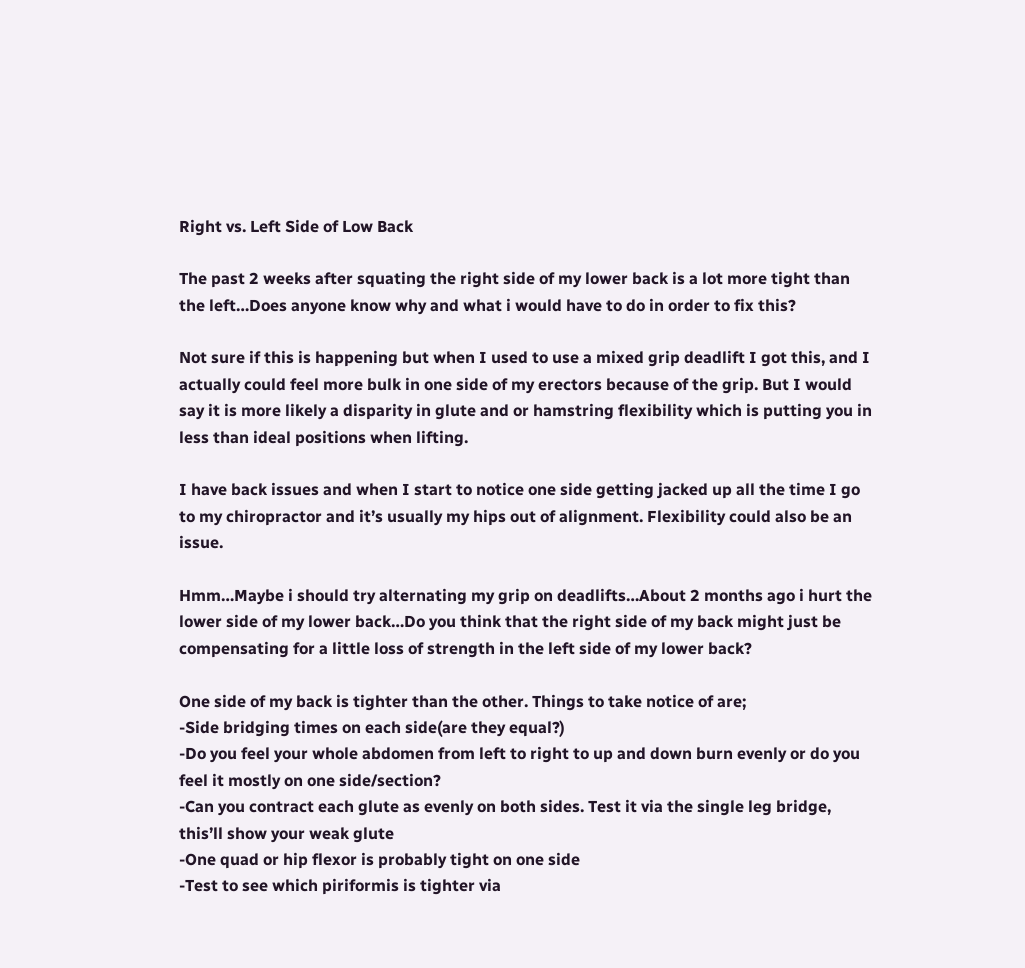Right vs. Left Side of Low Back

The past 2 weeks after squating the right side of my lower back is a lot more tight than the left…Does anyone know why and what i would have to do in order to fix this?

Not sure if this is happening but when I used to use a mixed grip deadlift I got this, and I actually could feel more bulk in one side of my erectors because of the grip. But I would say it is more likely a disparity in glute and or hamstring flexibility which is putting you in less than ideal positions when lifting.

I have back issues and when I start to notice one side getting jacked up all the time I go to my chiropractor and it’s usually my hips out of alignment. Flexibility could also be an issue.

Hmm…Maybe i should try alternating my grip on deadlifts…About 2 months ago i hurt the lower side of my lower back…Do you think that the right side of my back might just be compensating for a little loss of strength in the left side of my lower back?

One side of my back is tighter than the other. Things to take notice of are;
-Side bridging times on each side(are they equal?)
-Do you feel your whole abdomen from left to right to up and down burn evenly or do you feel it mostly on one side/section?
-Can you contract each glute as evenly on both sides. Test it via the single leg bridge, this’ll show your weak glute
-One quad or hip flexor is probably tight on one side
-Test to see which piriformis is tighter via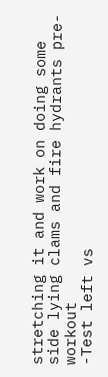stretching it and work on doing some side lying clams and fire hydrants pre-workout
-Test left vs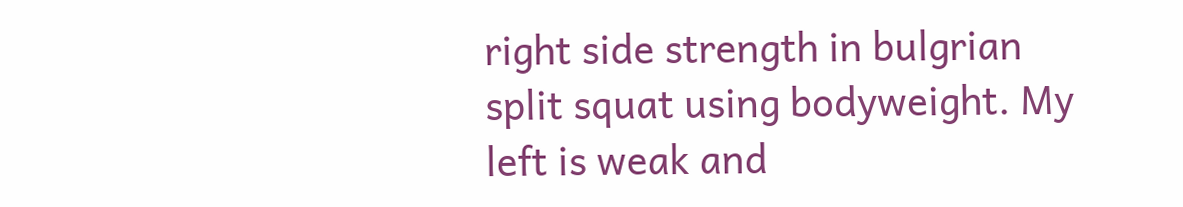right side strength in bulgrian split squat using bodyweight. My left is weak and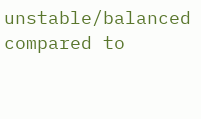unstable/balanced compared to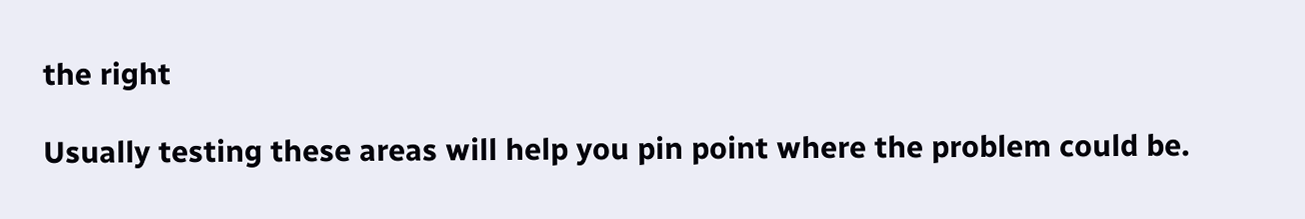the right

Usually testing these areas will help you pin point where the problem could be.